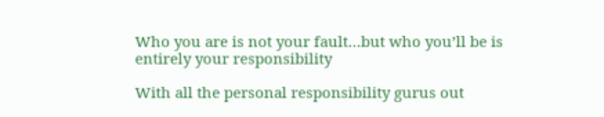Who you are is not your fault…but who you’ll be is entirely your responsibility

With all the personal responsibility gurus out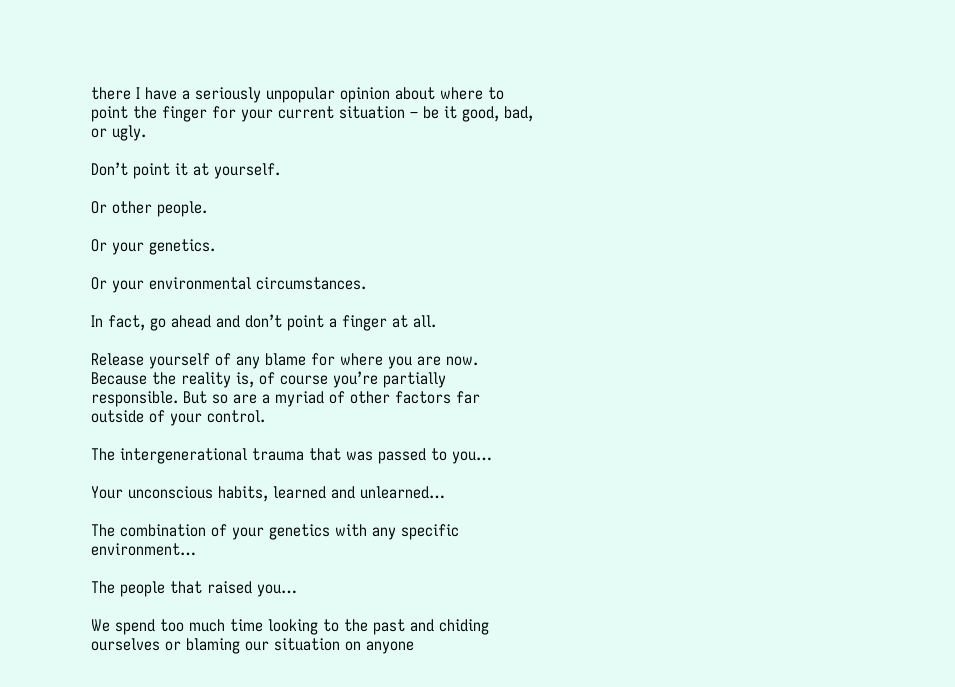there I have a seriously unpopular opinion about where to point the finger for your current situation – be it good, bad, or ugly.

Don’t point it at yourself.

Or other people.

Or your genetics.

Or your environmental circumstances.

In fact, go ahead and don’t point a finger at all.

Release yourself of any blame for where you are now. Because the reality is, of course you’re partially responsible. But so are a myriad of other factors far outside of your control.

The intergenerational trauma that was passed to you…

Your unconscious habits, learned and unlearned…

The combination of your genetics with any specific environment…

The people that raised you…

We spend too much time looking to the past and chiding ourselves or blaming our situation on anyone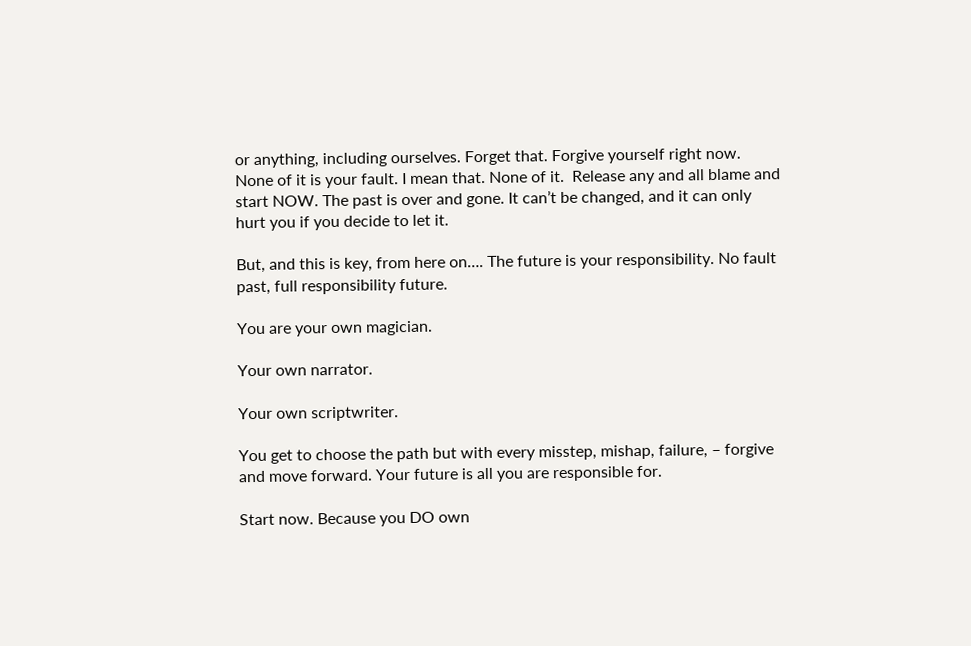or anything, including ourselves. Forget that. Forgive yourself right now. None of it is your fault. I mean that. None of it.  Release any and all blame and start NOW. The past is over and gone. It can’t be changed, and it can only hurt you if you decide to let it.

But, and this is key, from here on…. The future is your responsibility. No fault past, full responsibility future.

You are your own magician.

Your own narrator.

Your own scriptwriter.

You get to choose the path but with every misstep, mishap, failure, – forgive and move forward. Your future is all you are responsible for.

Start now. Because you DO own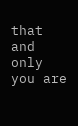that and only you are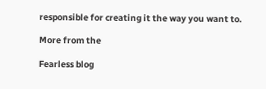responsible for creating it the way you want to.

More from the

Fearless blog